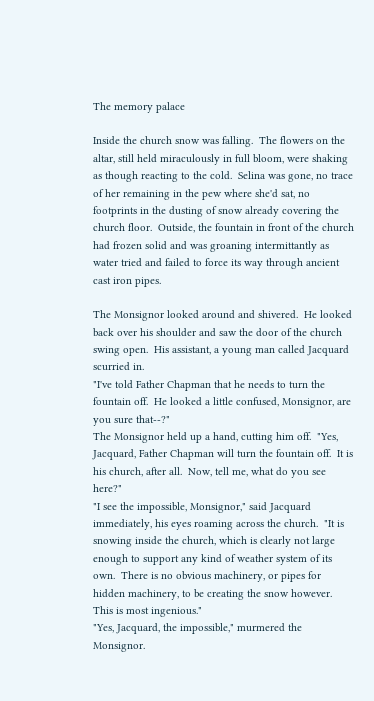The memory palace

Inside the church snow was falling.  The flowers on the altar, still held miraculously in full bloom, were shaking as though reacting to the cold.  Selina was gone, no trace of her remaining in the pew where she'd sat, no footprints in the dusting of snow already covering the church floor.  Outside, the fountain in front of the church had frozen solid and was groaning intermittantly as water tried and failed to force its way through ancient cast iron pipes.

The Monsignor looked around and shivered.  He looked back over his shoulder and saw the door of the church swing open.  His assistant, a young man called Jacquard scurried in.
"I've told Father Chapman that he needs to turn the fountain off.  He looked a little confused, Monsignor, are you sure that--?"
The Monsignor held up a hand, cutting him off.  "Yes, Jacquard, Father Chapman will turn the fountain off.  It is his church, after all.  Now, tell me, what do you see here?"
"I see the impossible, Monsignor," said Jacquard immediately, his eyes roaming across the church.  "It is snowing inside the church, which is clearly not large enough to support any kind of weather system of its own.  There is no obvious machinery, or pipes for hidden machinery, to be creating the snow however.  This is most ingenious."
"Yes, Jacquard, the impossible," murmered the Monsignor.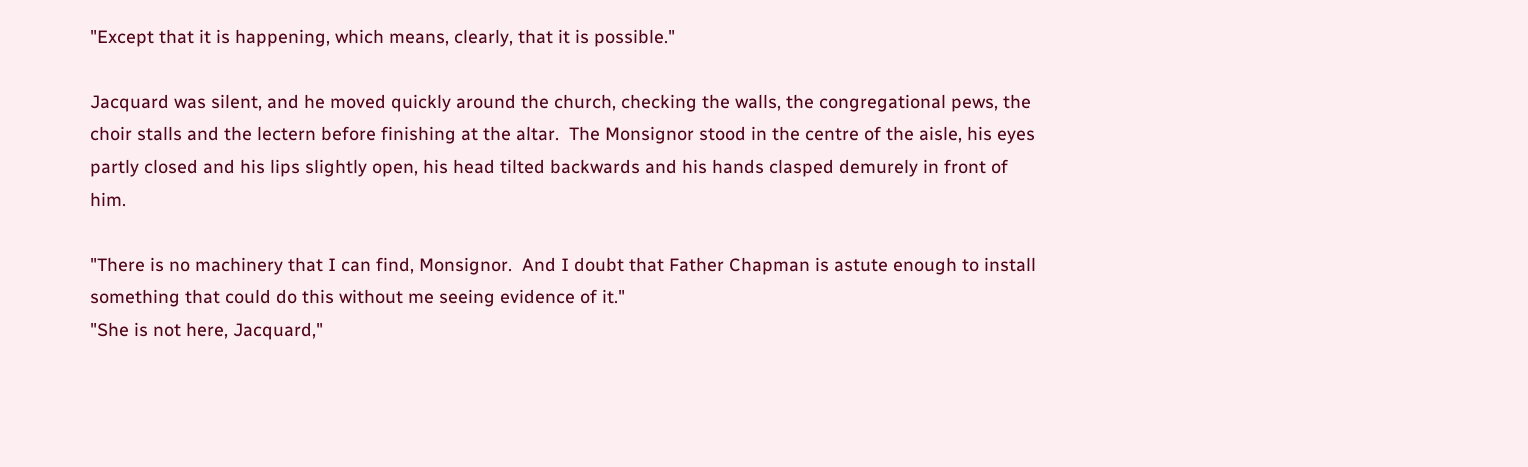"Except that it is happening, which means, clearly, that it is possible."

Jacquard was silent, and he moved quickly around the church, checking the walls, the congregational pews, the choir stalls and the lectern before finishing at the altar.  The Monsignor stood in the centre of the aisle, his eyes partly closed and his lips slightly open, his head tilted backwards and his hands clasped demurely in front of him.

"There is no machinery that I can find, Monsignor.  And I doubt that Father Chapman is astute enough to install something that could do this without me seeing evidence of it."
"She is not here, Jacquard,"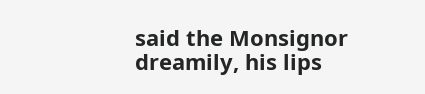said the Monsignor dreamily, his lips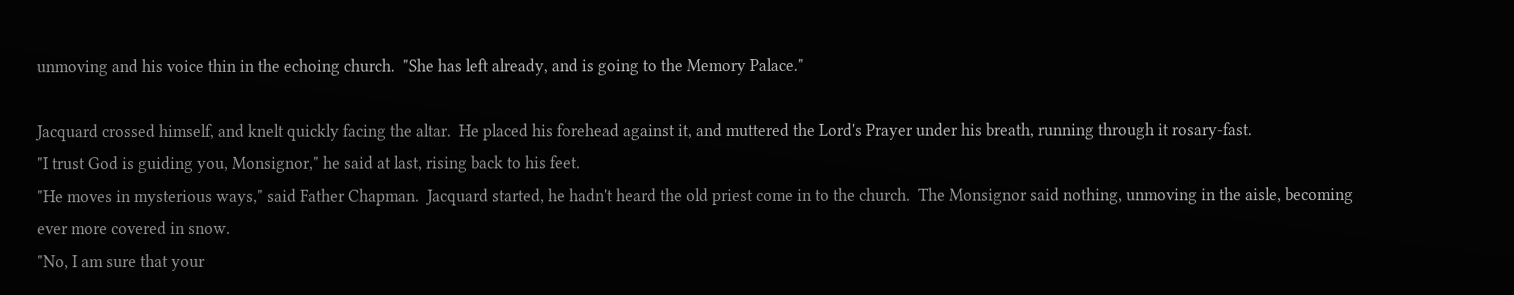unmoving and his voice thin in the echoing church.  "She has left already, and is going to the Memory Palace."

Jacquard crossed himself, and knelt quickly facing the altar.  He placed his forehead against it, and muttered the Lord's Prayer under his breath, running through it rosary-fast.
"I trust God is guiding you, Monsignor," he said at last, rising back to his feet.
"He moves in mysterious ways," said Father Chapman.  Jacquard started, he hadn't heard the old priest come in to the church.  The Monsignor said nothing, unmoving in the aisle, becoming ever more covered in snow.
"No, I am sure that your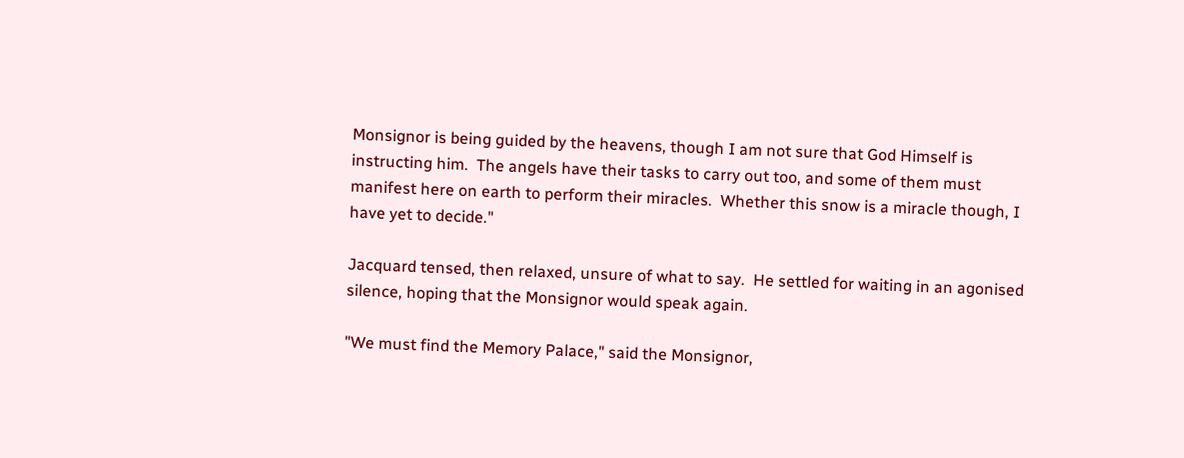Monsignor is being guided by the heavens, though I am not sure that God Himself is instructing him.  The angels have their tasks to carry out too, and some of them must manifest here on earth to perform their miracles.  Whether this snow is a miracle though, I have yet to decide."

Jacquard tensed, then relaxed, unsure of what to say.  He settled for waiting in an agonised silence, hoping that the Monsignor would speak again.

"We must find the Memory Palace," said the Monsignor,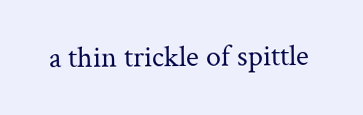a thin trickle of spittle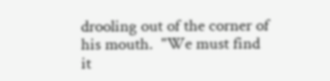drooling out of the corner of his mouth.  "We must find it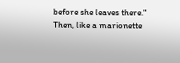before she leaves there."  Then, like a marionette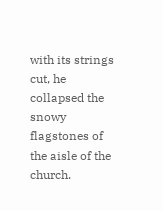with its strings cut, he collapsed the snowy flagstones of the aisle of the church.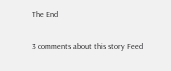The End

3 comments about this story Feed